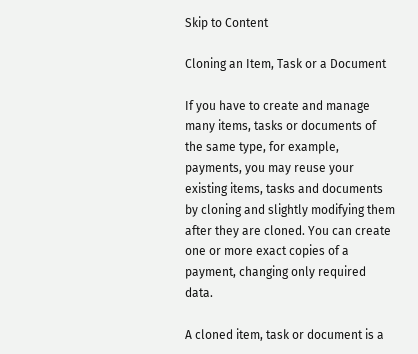Skip to Content

Cloning an Item, Task or a Document

If you have to create and manage many items, tasks or documents of the same type, for example, payments, you may reuse your existing items, tasks and documents by cloning and slightly modifying them after they are cloned. You can create one or more exact copies of a payment, changing only required data.

A cloned item, task or document is a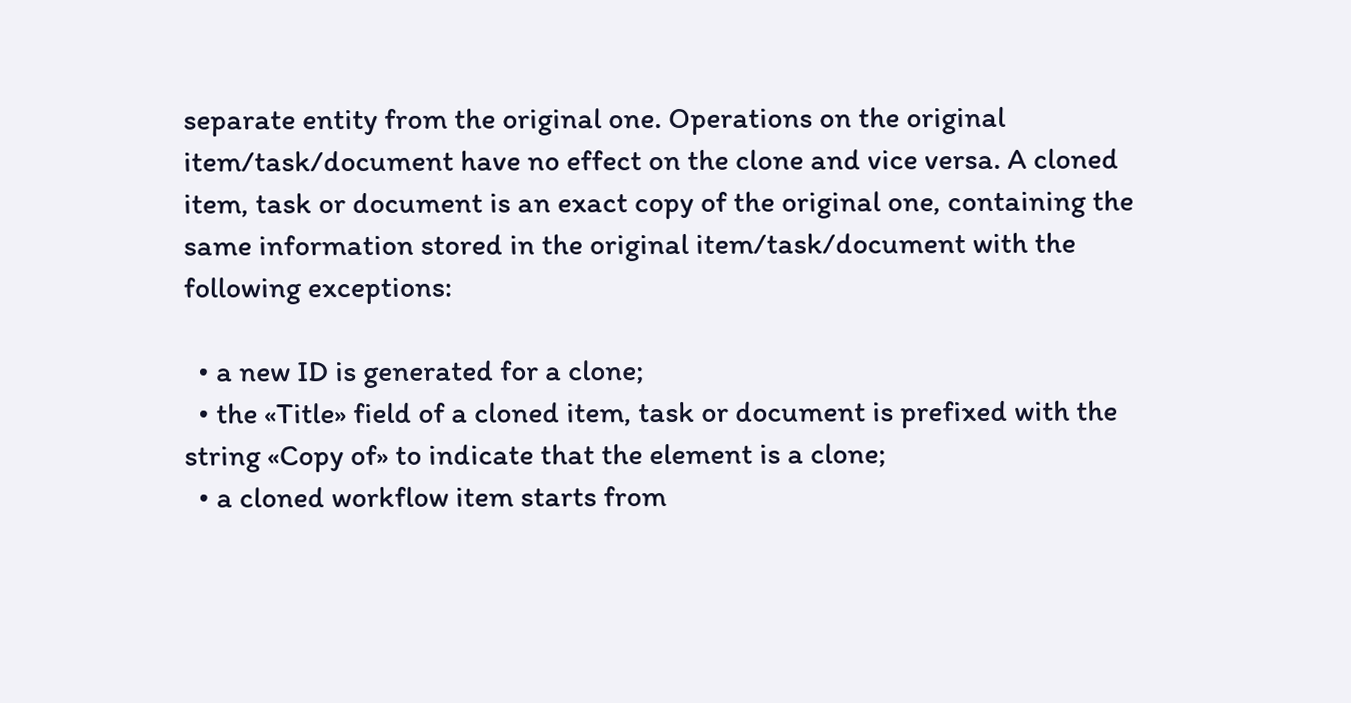separate entity from the original one. Operations on the original item/task/document have no effect on the clone and vice versa. A cloned item, task or document is an exact copy of the original one, containing the same information stored in the original item/task/document with the following exceptions:

  • a new ID is generated for a clone;
  • the «Title» field of a cloned item, task or document is prefixed with the string «Copy of» to indicate that the element is a clone;
  • a cloned workflow item starts from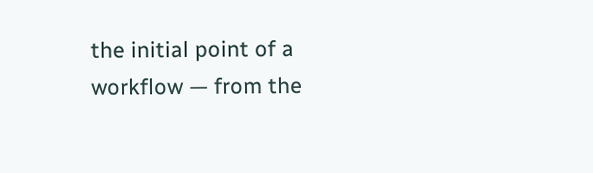the initial point of a workflow — from the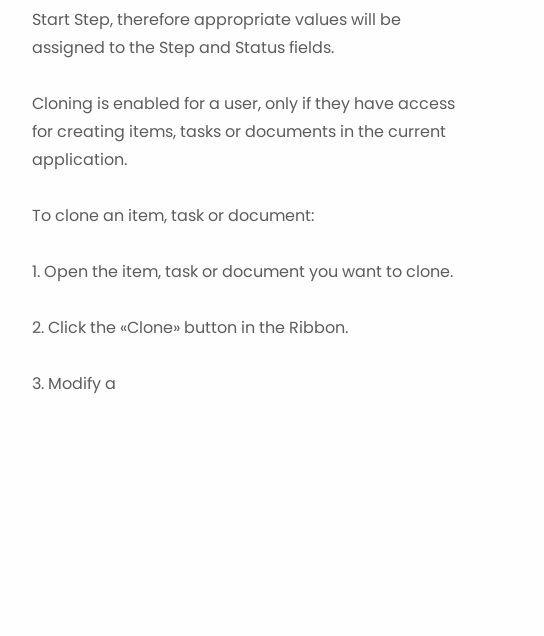Start Step, therefore appropriate values will be assigned to the Step and Status fields.

Cloning is enabled for a user, only if they have access for creating items, tasks or documents in the current application.

To clone an item, task or document:

1. Open the item, task or document you want to clone.

2. Click the «Clone» button in the Ribbon.

3. Modify a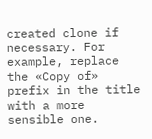created clone if necessary. For example, replace the «Copy of» prefix in the title with a more sensible one.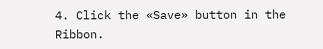4. Click the «Save» button in the Ribbon.